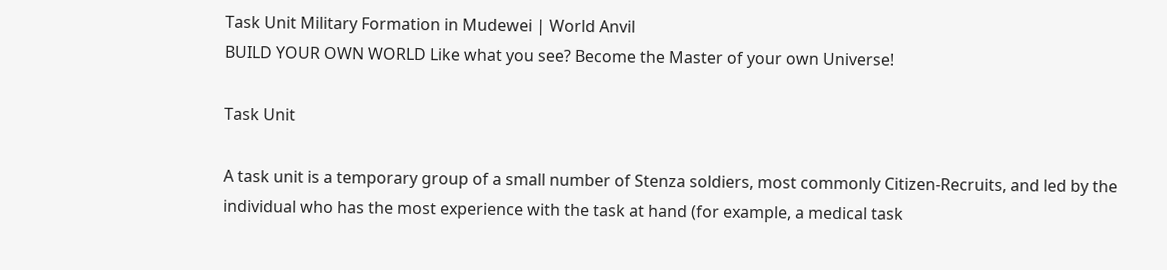Task Unit Military Formation in Mudewei | World Anvil
BUILD YOUR OWN WORLD Like what you see? Become the Master of your own Universe!

Task Unit

A task unit is a temporary group of a small number of Stenza soldiers, most commonly Citizen-Recruits, and led by the individual who has the most experience with the task at hand (for example, a medical task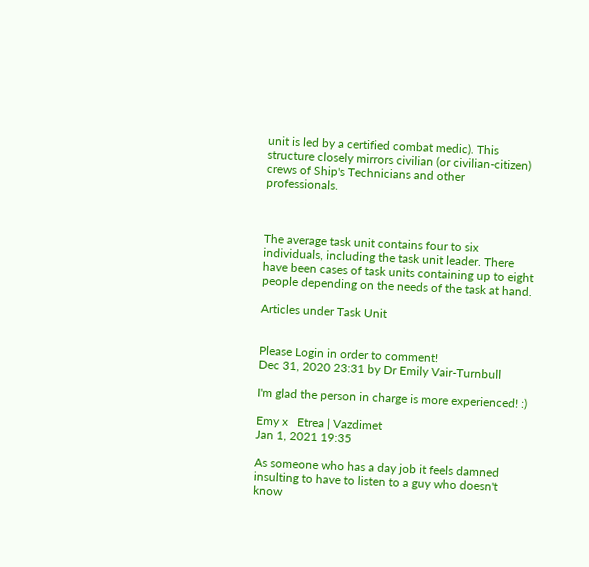unit is led by a certified combat medic). This structure closely mirrors civilian (or civilian-citizen) crews of Ship's Technicians and other professionals.



The average task unit contains four to six individuals, including the task unit leader. There have been cases of task units containing up to eight people depending on the needs of the task at hand.

Articles under Task Unit


Please Login in order to comment!
Dec 31, 2020 23:31 by Dr Emily Vair-Turnbull

I'm glad the person in charge is more experienced! :)

Emy x   Etrea | Vazdimet
Jan 1, 2021 19:35

As someone who has a day job it feels damned insulting to have to listen to a guy who doesn't know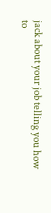jack about your job telling you how to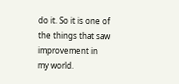do it. So it is one of the things that saw improvement in my world.